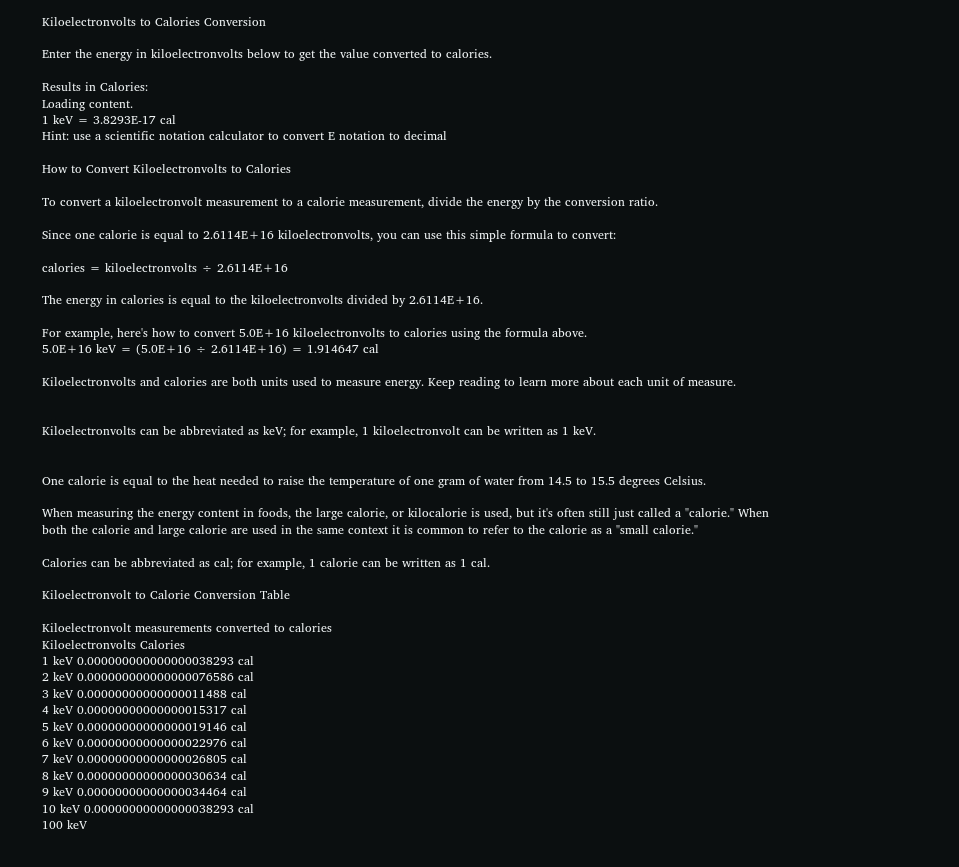Kiloelectronvolts to Calories Conversion

Enter the energy in kiloelectronvolts below to get the value converted to calories.

Results in Calories:
Loading content.
1 keV = 3.8293E-17 cal
Hint: use a scientific notation calculator to convert E notation to decimal

How to Convert Kiloelectronvolts to Calories

To convert a kiloelectronvolt measurement to a calorie measurement, divide the energy by the conversion ratio.

Since one calorie is equal to 2.6114E+16 kiloelectronvolts, you can use this simple formula to convert:

calories = kiloelectronvolts ÷ 2.6114E+16

The energy in calories is equal to the kiloelectronvolts divided by 2.6114E+16.

For example, here's how to convert 5.0E+16 kiloelectronvolts to calories using the formula above.
5.0E+16 keV = (5.0E+16 ÷ 2.6114E+16) = 1.914647 cal

Kiloelectronvolts and calories are both units used to measure energy. Keep reading to learn more about each unit of measure.


Kiloelectronvolts can be abbreviated as keV; for example, 1 kiloelectronvolt can be written as 1 keV.


One calorie is equal to the heat needed to raise the temperature of one gram of water from 14.5 to 15.5 degrees Celsius.

When measuring the energy content in foods, the large calorie, or kilocalorie is used, but it's often still just called a "calorie." When both the calorie and large calorie are used in the same context it is common to refer to the calorie as a "small calorie."

Calories can be abbreviated as cal; for example, 1 calorie can be written as 1 cal.

Kiloelectronvolt to Calorie Conversion Table

Kiloelectronvolt measurements converted to calories
Kiloelectronvolts Calories
1 keV 0.000000000000000038293 cal
2 keV 0.000000000000000076586 cal
3 keV 0.00000000000000011488 cal
4 keV 0.00000000000000015317 cal
5 keV 0.00000000000000019146 cal
6 keV 0.00000000000000022976 cal
7 keV 0.00000000000000026805 cal
8 keV 0.00000000000000030634 cal
9 keV 0.00000000000000034464 cal
10 keV 0.00000000000000038293 cal
100 keV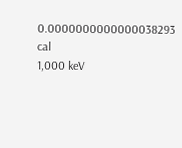0.0000000000000038293 cal
1,000 keV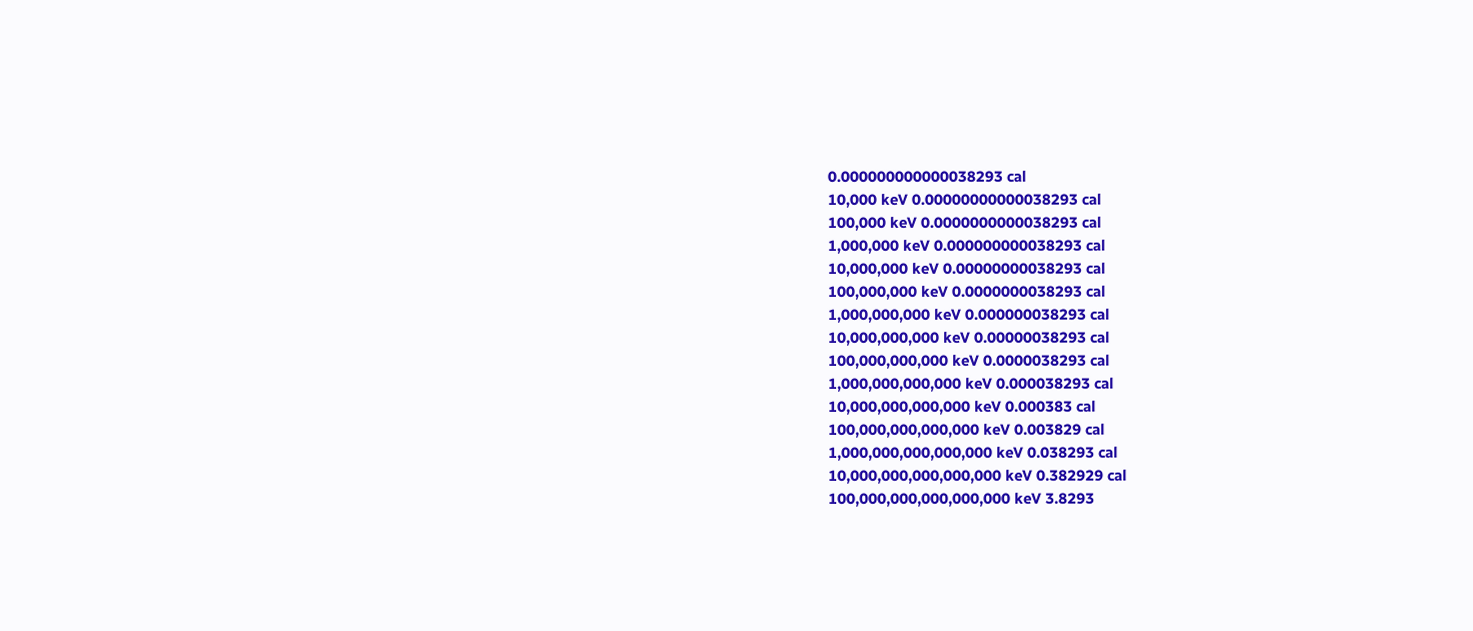0.000000000000038293 cal
10,000 keV 0.00000000000038293 cal
100,000 keV 0.0000000000038293 cal
1,000,000 keV 0.000000000038293 cal
10,000,000 keV 0.00000000038293 cal
100,000,000 keV 0.0000000038293 cal
1,000,000,000 keV 0.000000038293 cal
10,000,000,000 keV 0.00000038293 cal
100,000,000,000 keV 0.0000038293 cal
1,000,000,000,000 keV 0.000038293 cal
10,000,000,000,000 keV 0.000383 cal
100,000,000,000,000 keV 0.003829 cal
1,000,000,000,000,000 keV 0.038293 cal
10,000,000,000,000,000 keV 0.382929 cal
100,000,000,000,000,000 keV 3.8293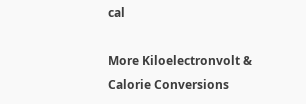cal

More Kiloelectronvolt & Calorie Conversions